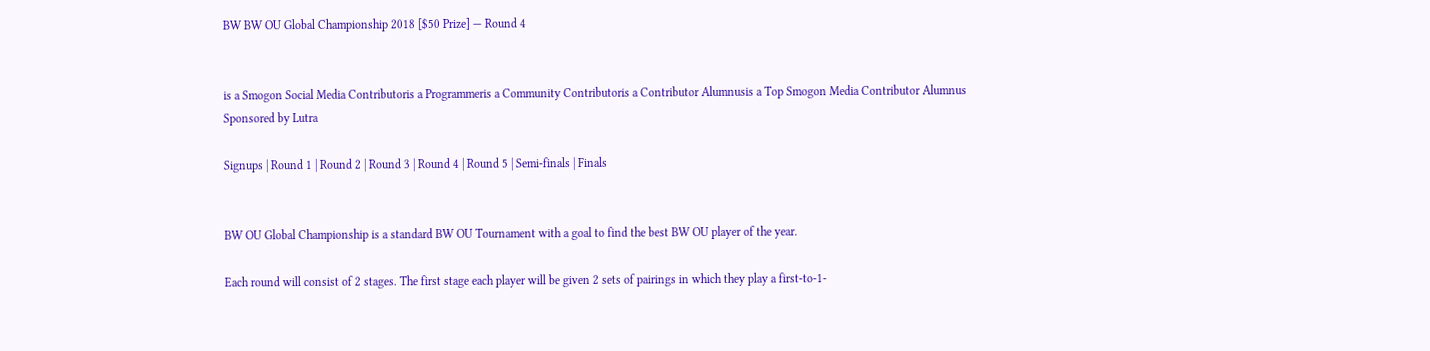BW BW OU Global Championship 2018 [$50 Prize] — Round 4


is a Smogon Social Media Contributoris a Programmeris a Community Contributoris a Contributor Alumnusis a Top Smogon Media Contributor Alumnus
Sponsored by Lutra

Signups | Round 1 | Round 2 | Round 3 | Round 4 | Round 5 | Semi-finals | Finals


BW OU Global Championship is a standard BW OU Tournament with a goal to find the best BW OU player of the year.

Each round will consist of 2 stages. The first stage each player will be given 2 sets of pairings in which they play a first-to-1-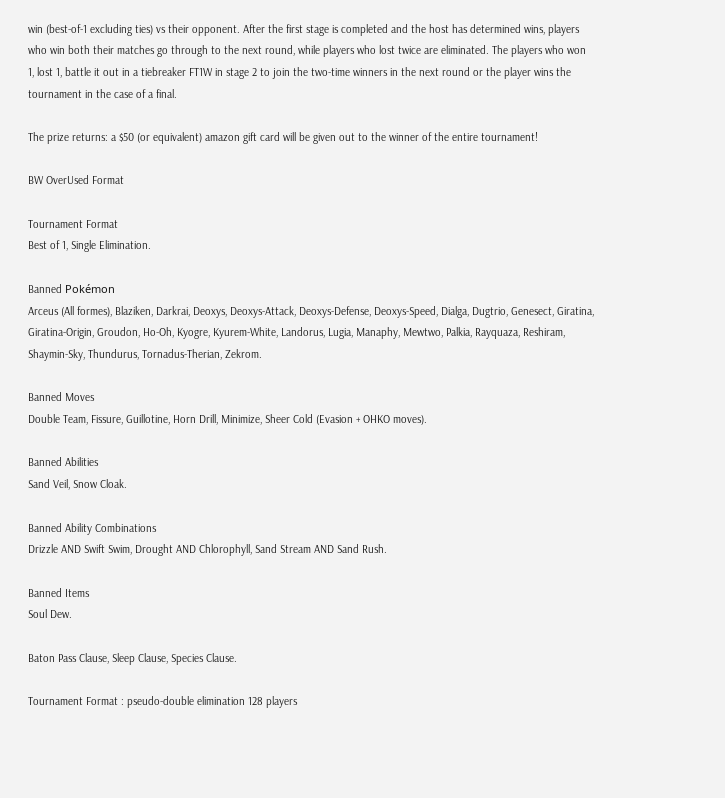win (best-of-1 excluding ties) vs their opponent. After the first stage is completed and the host has determined wins, players who win both their matches go through to the next round, while players who lost twice are eliminated. The players who won 1, lost 1, battle it out in a tiebreaker FT1W in stage 2 to join the two-time winners in the next round or the player wins the tournament in the case of a final.

The prize returns: a $50 (or equivalent) amazon gift card will be given out to the winner of the entire tournament!

BW OverUsed Format

Tournament Format
Best of 1, Single Elimination.

Banned Pokémon
Arceus (All formes), Blaziken, Darkrai, Deoxys, Deoxys-Attack, Deoxys-Defense, Deoxys-Speed, Dialga, Dugtrio, Genesect, Giratina, Giratina-Origin, Groudon, Ho-Oh, Kyogre, Kyurem-White, Landorus, Lugia, Manaphy, Mewtwo, Palkia, Rayquaza, Reshiram, Shaymin-Sky, Thundurus, Tornadus-Therian, Zekrom.

Banned Moves
Double Team, Fissure, Guillotine, Horn Drill, Minimize, Sheer Cold (Evasion + OHKO moves).

Banned Abilities
Sand Veil, Snow Cloak.

Banned Ability Combinations
Drizzle AND Swift Swim, Drought AND Chlorophyll, Sand Stream AND Sand Rush.

Banned Items
Soul Dew.

Baton Pass Clause, Sleep Clause, Species Clause.

Tournament Format : pseudo-double elimination 128 players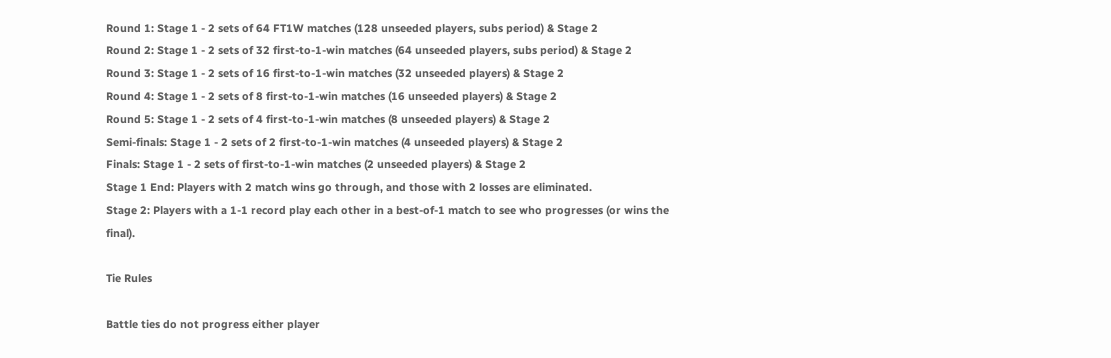Round 1: Stage 1 - 2 sets of 64 FT1W matches (128 unseeded players, subs period) & Stage 2
Round 2: Stage 1 - 2 sets of 32 first-to-1-win matches (64 unseeded players, subs period) & Stage 2
Round 3: Stage 1 - 2 sets of 16 first-to-1-win matches (32 unseeded players) & Stage 2
Round 4: Stage 1 - 2 sets of 8 first-to-1-win matches (16 unseeded players) & Stage 2
Round 5: Stage 1 - 2 sets of 4 first-to-1-win matches (8 unseeded players) & Stage 2
Semi-finals: Stage 1 - 2 sets of 2 first-to-1-win matches (4 unseeded players) & Stage 2
Finals: Stage 1 - 2 sets of first-to-1-win matches (2 unseeded players) & Stage 2
Stage 1 End: Players with 2 match wins go through, and those with 2 losses are eliminated.
Stage 2: Players with a 1-1 record play each other in a best-of-1 match to see who progresses (or wins the final).

Tie Rules

Battle ties do not progress either player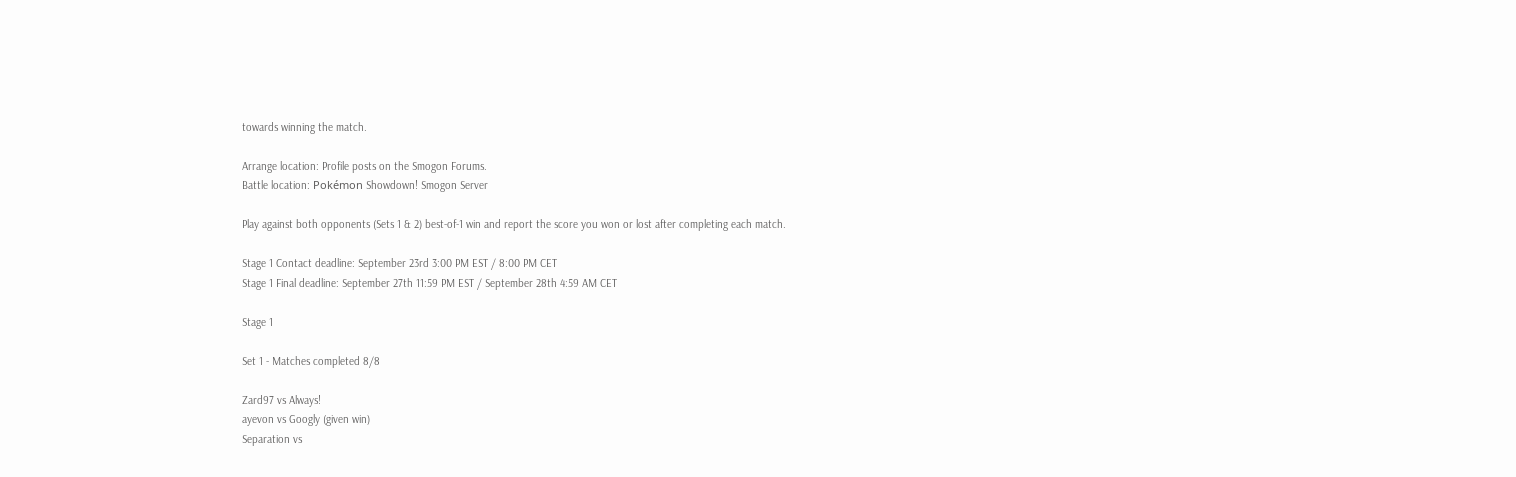towards winning the match.

Arrange location: Profile posts on the Smogon Forums.
Battle location: Pokémon Showdown! Smogon Server

Play against both opponents (Sets 1 & 2) best-of-1 win and report the score you won or lost after completing each match.

Stage 1 Contact deadline: September 23rd 3:00 PM EST / 8:00 PM CET
Stage 1 Final deadline: September 27th 11:59 PM EST / September 28th 4:59 AM CET

Stage 1

Set 1 - Matches completed 8/8

Zard97 vs Always!
ayevon vs Googly (given win)
Separation vs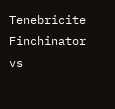Tenebricite
Finchinator vs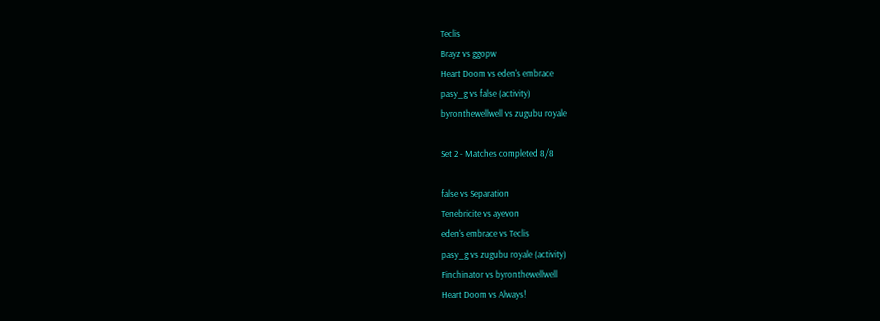Teclis
Brayz vs ggopw
Heart Doom vs eden's embrace
pasy_g vs false (activity)
byronthewellwell vs zugubu royale

Set 2 - Matches completed 8/8

false vs Separation
Tenebricite vs ayevon
eden's embrace vs Teclis
pasy_g vs zugubu royale (activity)
Finchinator vs byronthewellwell
Heart Doom vs Always!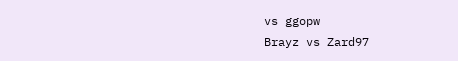vs ggopw
Brayz vs Zard97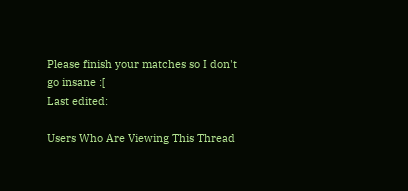Please finish your matches so I don't go insane :[
Last edited:

Users Who Are Viewing This Thread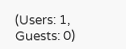(Users: 1, Guests: 0)